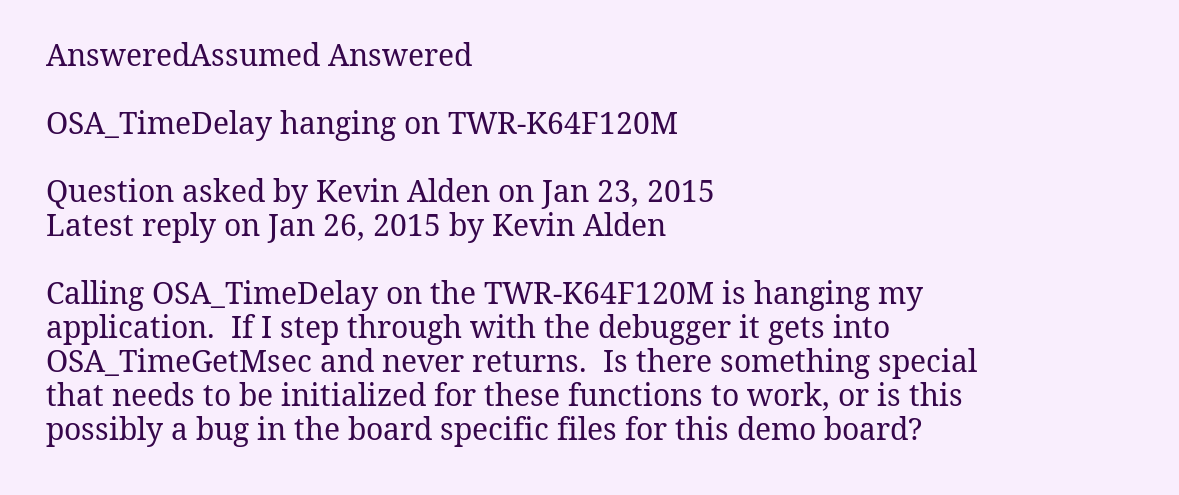AnsweredAssumed Answered

OSA_TimeDelay hanging on TWR-K64F120M

Question asked by Kevin Alden on Jan 23, 2015
Latest reply on Jan 26, 2015 by Kevin Alden

Calling OSA_TimeDelay on the TWR-K64F120M is hanging my application.  If I step through with the debugger it gets into OSA_TimeGetMsec and never returns.  Is there something special that needs to be initialized for these functions to work, or is this possibly a bug in the board specific files for this demo board?